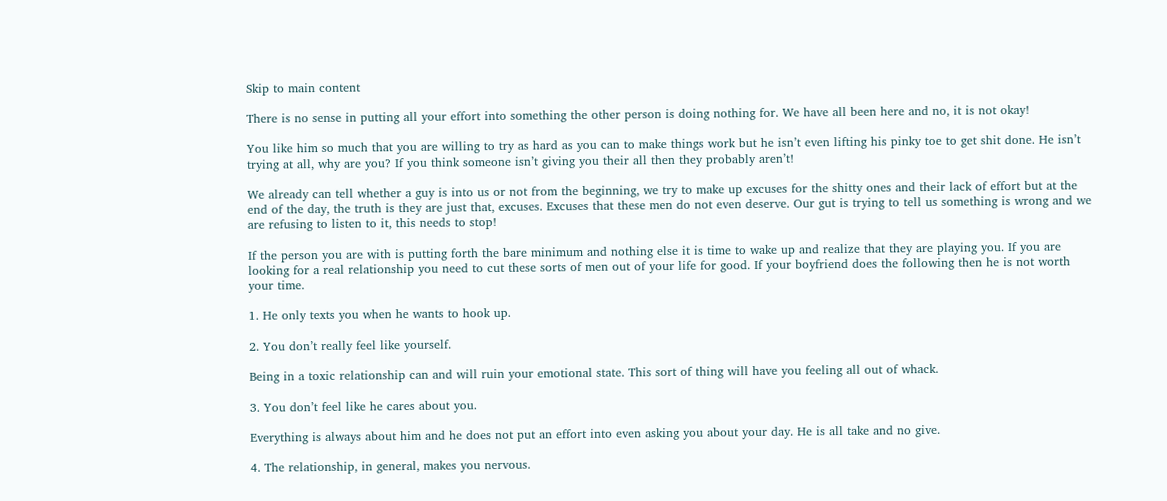Skip to main content

There is no sense in putting all your effort into something the other person is doing nothing for. We have all been here and no, it is not okay!

You like him so much that you are willing to try as hard as you can to make things work but he isn’t even lifting his pinky toe to get shit done. He isn’t trying at all, why are you? If you think someone isn’t giving you their all then they probably aren’t!

We already can tell whether a guy is into us or not from the beginning, we try to make up excuses for the shitty ones and their lack of effort but at the end of the day, the truth is they are just that, excuses. Excuses that these men do not even deserve. Our gut is trying to tell us something is wrong and we are refusing to listen to it, this needs to stop!

If the person you are with is putting forth the bare minimum and nothing else it is time to wake up and realize that they are playing you. If you are looking for a real relationship you need to cut these sorts of men out of your life for good. If your boyfriend does the following then he is not worth your time.

1. He only texts you when he wants to hook up.

2. You don’t really feel like yourself.

Being in a toxic relationship can and will ruin your emotional state. This sort of thing will have you feeling all out of whack.

3. You don’t feel like he cares about you.

Everything is always about him and he does not put an effort into even asking you about your day. He is all take and no give.

4. The relationship, in general, makes you nervous.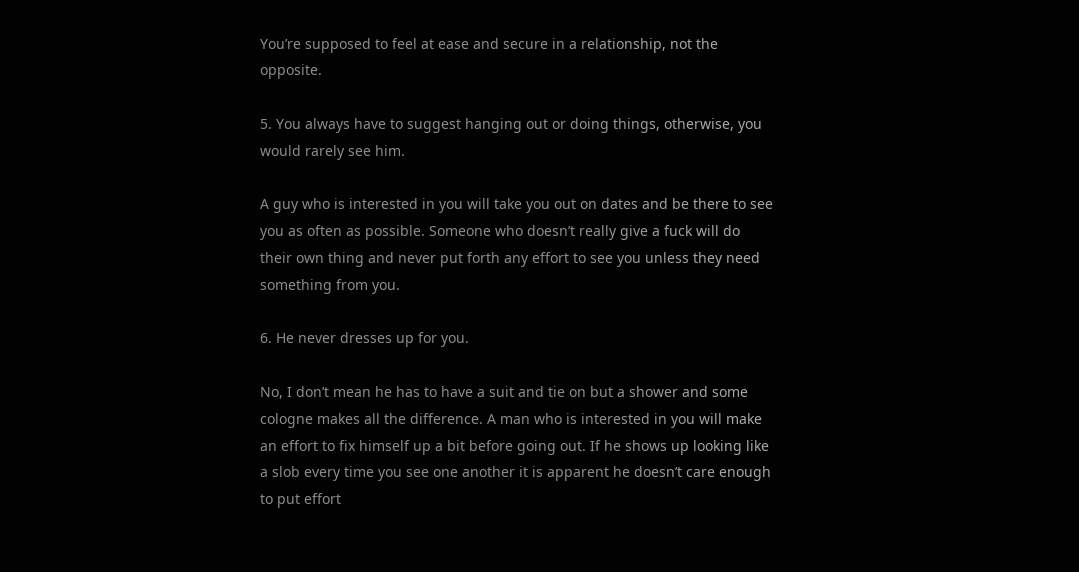You’re supposed to feel at ease and secure in a relationship, not the opposite.

5. You always have to suggest hanging out or doing things, otherwise, you would rarely see him.

A guy who is interested in you will take you out on dates and be there to see you as often as possible. Someone who doesn’t really give a fuck will do their own thing and never put forth any effort to see you unless they need something from you.

6. He never dresses up for you.

No, I don’t mean he has to have a suit and tie on but a shower and some cologne makes all the difference. A man who is interested in you will make an effort to fix himself up a bit before going out. If he shows up looking like a slob every time you see one another it is apparent he doesn’t care enough to put effort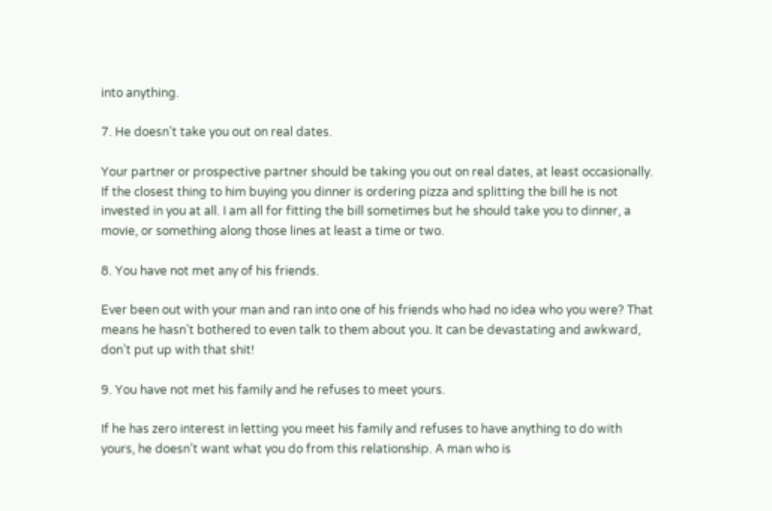into anything.

7. He doesn’t take you out on real dates.

Your partner or prospective partner should be taking you out on real dates, at least occasionally. If the closest thing to him buying you dinner is ordering pizza and splitting the bill he is not invested in you at all. I am all for fitting the bill sometimes but he should take you to dinner, a movie, or something along those lines at least a time or two.

8. You have not met any of his friends.

Ever been out with your man and ran into one of his friends who had no idea who you were? That means he hasn’t bothered to even talk to them about you. It can be devastating and awkward, don’t put up with that shit!

9. You have not met his family and he refuses to meet yours.

If he has zero interest in letting you meet his family and refuses to have anything to do with yours, he doesn’t want what you do from this relationship. A man who is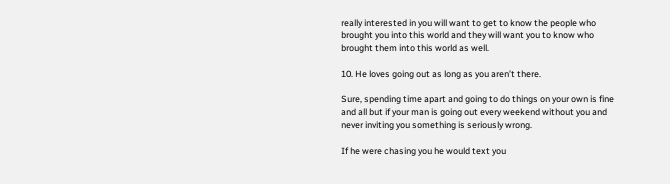really interested in you will want to get to know the people who brought you into this world and they will want you to know who brought them into this world as well.

10. He loves going out as long as you aren’t there.

Sure, spending time apart and going to do things on your own is fine and all but if your man is going out every weekend without you and never inviting you something is seriously wrong.

If he were chasing you he would text you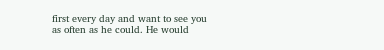first every day and want to see you as often as he could. He would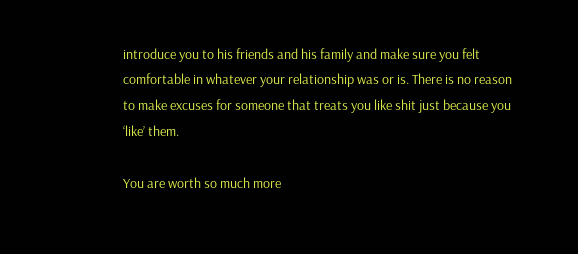introduce you to his friends and his family and make sure you felt comfortable in whatever your relationship was or is. There is no reason to make excuses for someone that treats you like shit just because you ‘like’ them.

You are worth so much more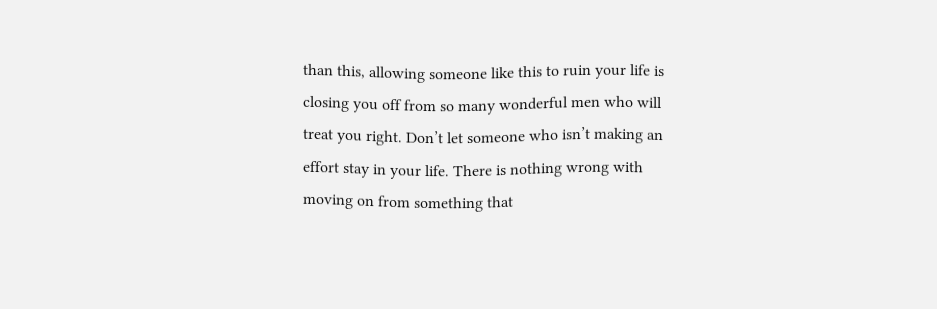than this, allowing someone like this to ruin your life is closing you off from so many wonderful men who will treat you right. Don’t let someone who isn’t making an effort stay in your life. There is nothing wrong with moving on from something that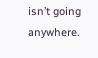isn’t going anywhere.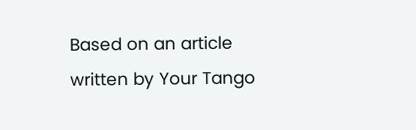Based on an article written by Your Tango